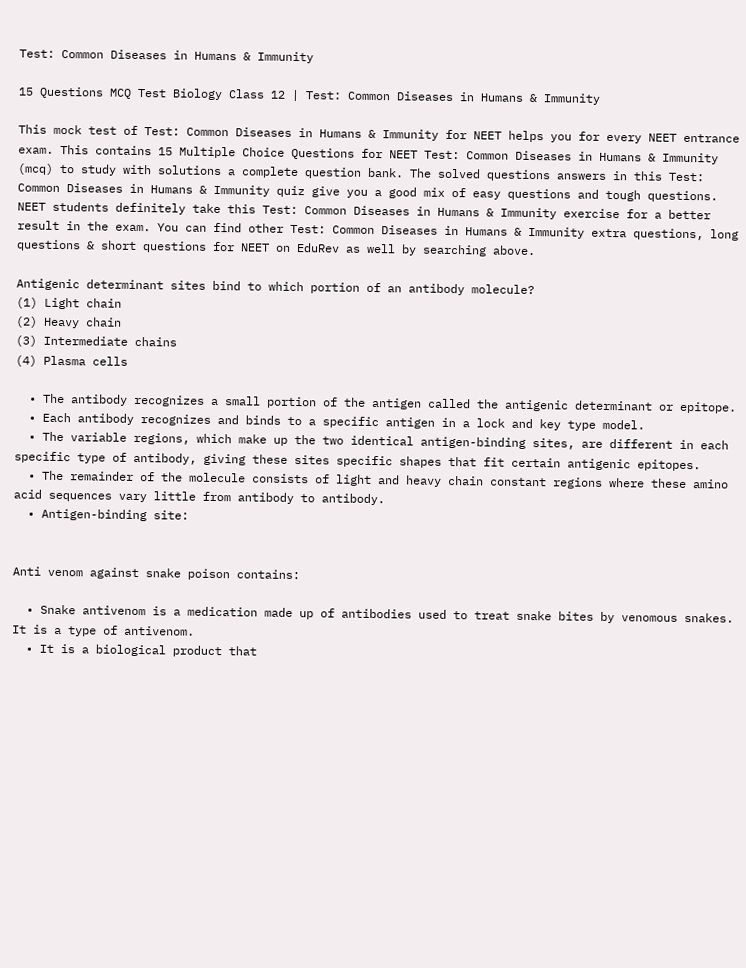Test: Common Diseases in Humans & Immunity

15 Questions MCQ Test Biology Class 12 | Test: Common Diseases in Humans & Immunity

This mock test of Test: Common Diseases in Humans & Immunity for NEET helps you for every NEET entrance exam. This contains 15 Multiple Choice Questions for NEET Test: Common Diseases in Humans & Immunity (mcq) to study with solutions a complete question bank. The solved questions answers in this Test: Common Diseases in Humans & Immunity quiz give you a good mix of easy questions and tough questions. NEET students definitely take this Test: Common Diseases in Humans & Immunity exercise for a better result in the exam. You can find other Test: Common Diseases in Humans & Immunity extra questions, long questions & short questions for NEET on EduRev as well by searching above.

Antigenic determinant sites bind to which portion of an antibody molecule?
(1) Light chain
(2) Heavy chain
(3) Intermediate chains
(4) Plasma cells

  • The antibody recognizes a small portion of the antigen called the antigenic determinant or epitope.
  • Each antibody recognizes and binds to a specific antigen in a lock and key type model.
  • The variable regions, which make up the two identical antigen-binding sites, are different in each specific type of antibody, giving these sites specific shapes that fit certain antigenic epitopes.
  • The remainder of the molecule consists of light and heavy chain constant regions where these amino acid sequences vary little from antibody to antibody.
  • Antigen-binding site:


Anti venom against snake poison contains:

  • Snake antivenom is a medication made up of antibodies used to treat snake bites by venomous snakes. It is a type of antivenom.
  • It is a biological product that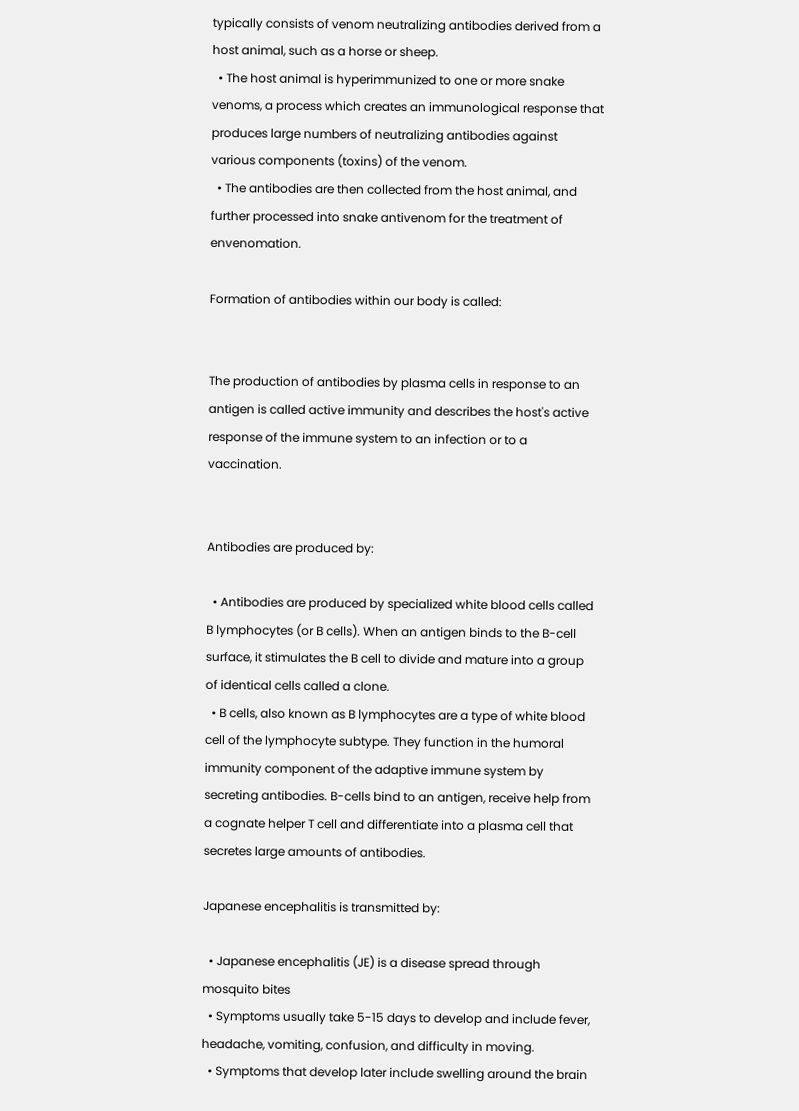typically consists of venom neutralizing antibodies derived from a host animal, such as a horse or sheep.
  • The host animal is hyperimmunized to one or more snake venoms, a process which creates an immunological response that produces large numbers of neutralizing antibodies against various components (toxins) of the venom.
  • The antibodies are then collected from the host animal, and further processed into snake antivenom for the treatment of envenomation.

Formation of antibodies within our body is called:


The production of antibodies by plasma cells in response to an antigen is called active immunity and describes the host's active response of the immune system to an infection or to a vaccination.


Antibodies are produced by:

  • Antibodies are produced by specialized white blood cells called B lymphocytes (or B cells). When an antigen binds to the B-cell surface, it stimulates the B cell to divide and mature into a group of identical cells called a clone.
  • B cells, also known as B lymphocytes are a type of white blood cell of the lymphocyte subtype. They function in the humoral immunity component of the adaptive immune system by secreting antibodies. B-cells bind to an antigen, receive help from a cognate helper T cell and differentiate into a plasma cell that secretes large amounts of antibodies.

Japanese encephalitis is transmitted by:

  • Japanese encephalitis (JE) is a disease spread through mosquito bites
  • Symptoms usually take 5-15 days to develop and include fever, headache, vomiting, confusion, and difficulty in moving.
  • Symptoms that develop later include swelling around the brain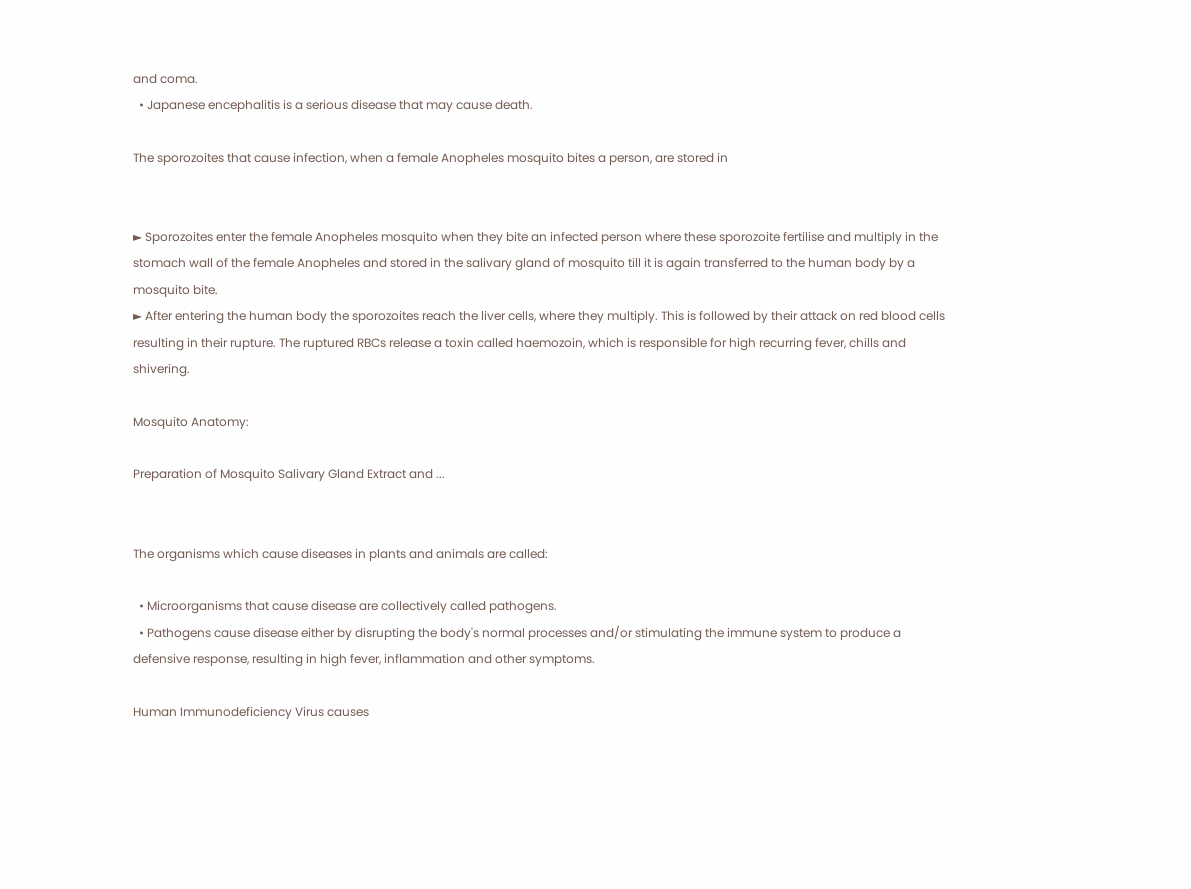and coma.
  • Japanese encephalitis is a serious disease that may cause death.

The sporozoites that cause infection, when a female Anopheles mosquito bites a person, are stored in


► Sporozoites enter the female Anopheles mosquito when they bite an infected person where these sporozoite fertilise and multiply in the stomach wall of the female Anopheles and stored in the salivary gland of mosquito till it is again transferred to the human body by a mosquito bite.
► After entering the human body the sporozoites reach the liver cells, where they multiply. This is followed by their attack on red blood cells resulting in their rupture. The ruptured RBCs release a toxin called haemozoin, which is responsible for high recurring fever, chills and shivering.

Mosquito Anatomy:

Preparation of Mosquito Salivary Gland Extract and ...


The organisms which cause diseases in plants and animals are called:

  • Microorganisms that cause disease are collectively called pathogens.
  • Pathogens cause disease either by disrupting the body's normal processes and/or stimulating the immune system to produce a defensive response, resulting in high fever, inflammation and other symptoms.

Human Immunodeficiency Virus causes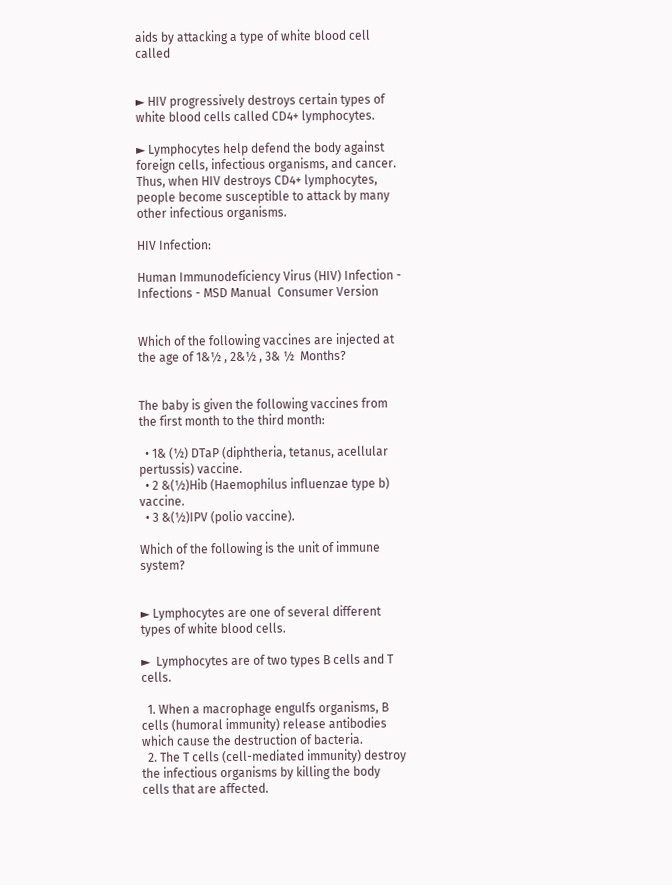aids by attacking a type of white blood cell called


► HIV progressively destroys certain types of white blood cells called CD4+ lymphocytes.

► Lymphocytes help defend the body against foreign cells, infectious organisms, and cancer. Thus, when HIV destroys CD4+ lymphocytes, people become susceptible to attack by many other infectious organisms.

HIV Infection:

Human Immunodeficiency Virus (HIV) Infection - Infections - MSD Manual  Consumer Version


Which of the following vaccines are injected at the age of 1&½ , 2&½ , 3& ½  Months?


The baby is given the following vaccines from the first month to the third month:

  • 1& (½) DTaP (diphtheria, tetanus, acellular pertussis) vaccine.
  • 2 &(½)Hib (Haemophilus influenzae type b) vaccine.
  • 3 &(½)IPV (polio vaccine).

Which of the following is the unit of immune system?


► Lymphocytes are one of several different types of white blood cells.

►  Lymphocytes are of two types B cells and T cells.

  1. When a macrophage engulfs organisms, B cells (humoral immunity) release antibodies which cause the destruction of bacteria.
  2. The T cells (cell-mediated immunity) destroy the infectious organisms by killing the body cells that are affected.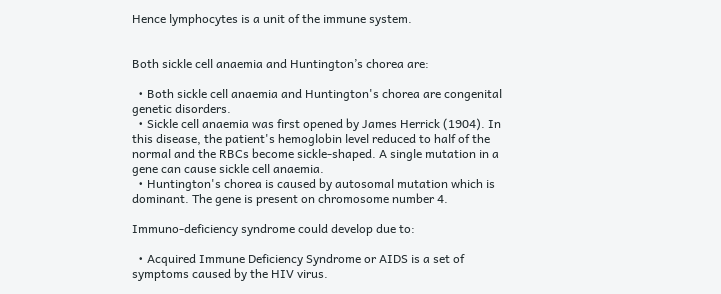Hence lymphocytes is a unit of the immune system.


Both sickle cell anaemia and Huntington’s chorea are:

  • Both sickle cell anaemia and Huntington's chorea are congenital genetic disorders.
  • Sickle cell anaemia was first opened by James Herrick (1904). In this disease, the patient's hemoglobin level reduced to half of the normal and the RBCs become sickle-shaped. A single mutation in a gene can cause sickle cell anaemia.
  • Huntington's chorea is caused by autosomal mutation which is dominant. The gene is present on chromosome number 4.

Immuno-deficiency syndrome could develop due to:

  • Acquired Immune Deficiency Syndrome or AIDS is a set of symptoms caused by the HIV virus.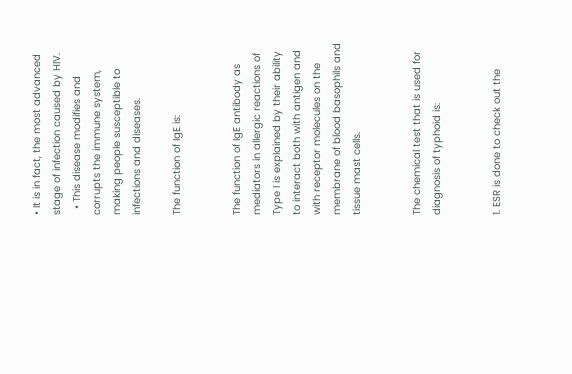• It is in fact, the most advanced stage of infection caused by HIV.
  • This disease modifies and corrupts the immune system, making people susceptible to infections and diseases.

The function of IgE is:


The function of IgE antibody as mediators in allergic reactions of Type I is explained by their ability to interact both with antigen and with receptor molecules on the membrane of blood basophils and tissue mast cells.


The chemical test that is used for diagnosis of typhoid is:


1. ESR is done to check out the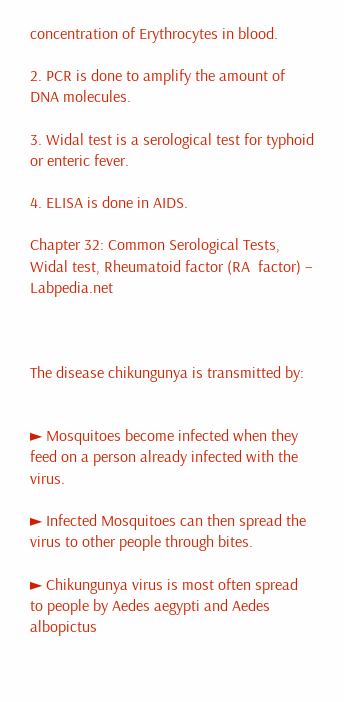concentration of Erythrocytes in blood.

2. PCR is done to amplify the amount of DNA molecules.

3. Widal test is a serological test for typhoid or enteric fever.

4. ELISA is done in AIDS.

Chapter 32: Common Serological Tests, Widal test, Rheumatoid factor (RA  factor) – Labpedia.net



The disease chikungunya is transmitted by:


► Mosquitoes become infected when they feed on a person already infected with the virus.

► Infected Mosquitoes can then spread the virus to other people through bites.

► Chikungunya virus is most often spread to people by Aedes aegypti and Aedes albopictus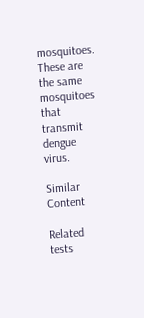mosquitoes. These are the same mosquitoes that transmit dengue virus.

Similar Content

Related tests